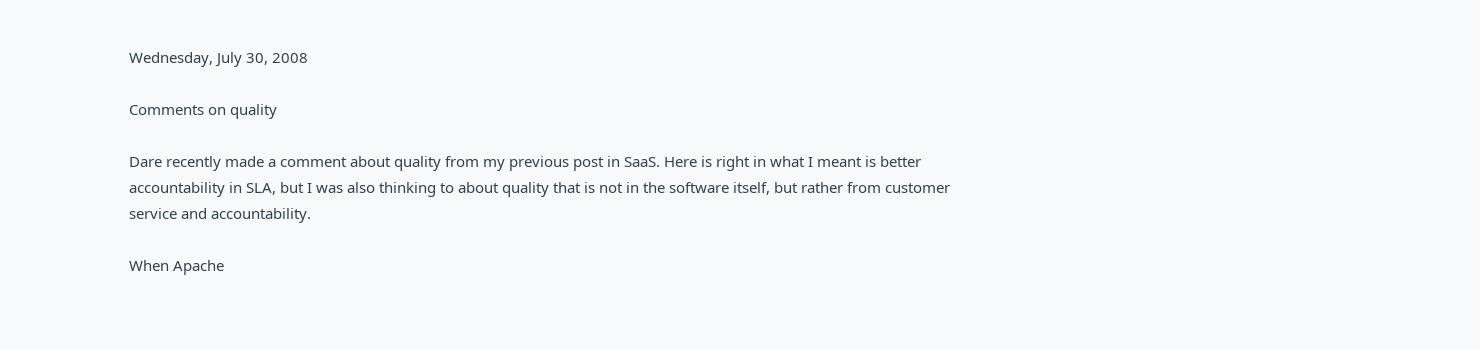Wednesday, July 30, 2008

Comments on quality

Dare recently made a comment about quality from my previous post in SaaS. Here is right in what I meant is better accountability in SLA, but I was also thinking to about quality that is not in the software itself, but rather from customer service and accountability.

When Apache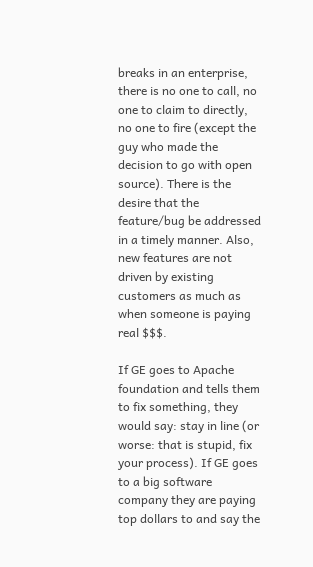breaks in an enterprise, there is no one to call, no one to claim to directly, no one to fire (except the guy who made the decision to go with open source). There is the desire that the feature/bug be addressed in a timely manner. Also, new features are not driven by existing customers as much as when someone is paying real $$$.

If GE goes to Apache foundation and tells them to fix something, they would say: stay in line (or worse: that is stupid, fix your process). If GE goes to a big software company they are paying top dollars to and say the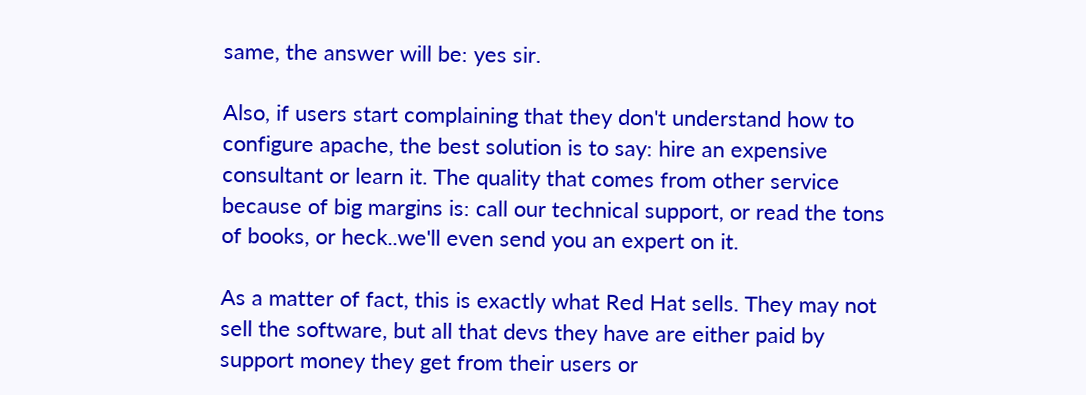same, the answer will be: yes sir.

Also, if users start complaining that they don't understand how to configure apache, the best solution is to say: hire an expensive consultant or learn it. The quality that comes from other service because of big margins is: call our technical support, or read the tons of books, or heck..we'll even send you an expert on it.

As a matter of fact, this is exactly what Red Hat sells. They may not sell the software, but all that devs they have are either paid by support money they get from their users or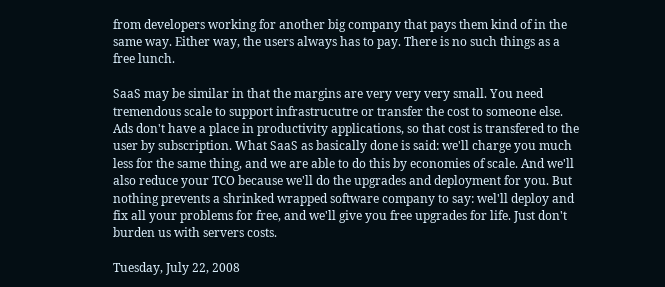from developers working for another big company that pays them kind of in the same way. Either way, the users always has to pay. There is no such things as a free lunch.

SaaS may be similar in that the margins are very very very small. You need tremendous scale to support infrastrucutre or transfer the cost to someone else. Ads don't have a place in productivity applications, so that cost is transfered to the user by subscription. What SaaS as basically done is said: we'll charge you much less for the same thing, and we are able to do this by economies of scale. And we'll also reduce your TCO because we'll do the upgrades and deployment for you. But nothing prevents a shrinked wrapped software company to say: wel'll deploy and fix all your problems for free, and we'll give you free upgrades for life. Just don't burden us with servers costs.

Tuesday, July 22, 2008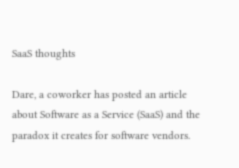SaaS thoughts

Dare, a coworker has posted an article about Software as a Service (SaaS) and the paradox it creates for software vendors.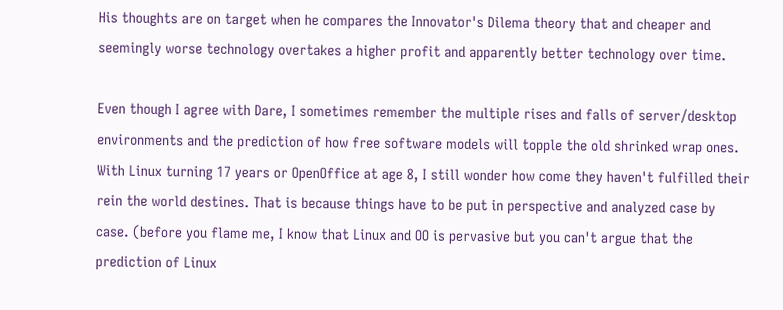His thoughts are on target when he compares the Innovator's Dilema theory that and cheaper and seemingly worse technology overtakes a higher profit and apparently better technology over time.

Even though I agree with Dare, I sometimes remember the multiple rises and falls of server/desktop environments and the prediction of how free software models will topple the old shrinked wrap ones. With Linux turning 17 years or OpenOffice at age 8, I still wonder how come they haven't fulfilled their rein the world destines. That is because things have to be put in perspective and analyzed case by case. (before you flame me, I know that Linux and OO is pervasive but you can't argue that the prediction of Linux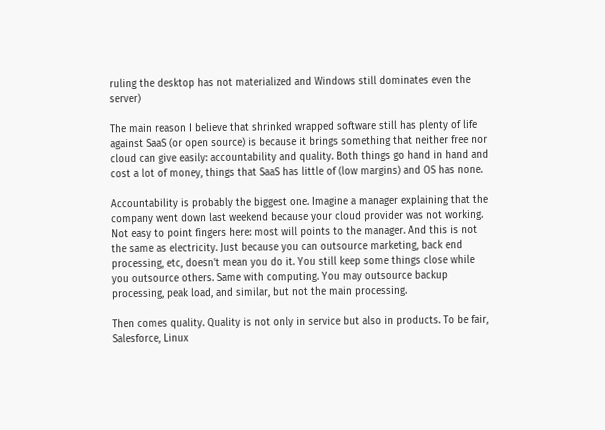ruling the desktop has not materialized and Windows still dominates even the server)

The main reason I believe that shrinked wrapped software still has plenty of life against SaaS (or open source) is because it brings something that neither free nor cloud can give easily: accountability and quality. Both things go hand in hand and cost a lot of money, things that SaaS has little of (low margins) and OS has none.

Accountability is probably the biggest one. Imagine a manager explaining that the company went down last weekend because your cloud provider was not working. Not easy to point fingers here: most will points to the manager. And this is not the same as electricity. Just because you can outsource marketing, back end processing, etc, doesn't mean you do it. You still keep some things close while you outsource others. Same with computing. You may outsource backup processing, peak load, and similar, but not the main processing.

Then comes quality. Quality is not only in service but also in products. To be fair, Salesforce, Linux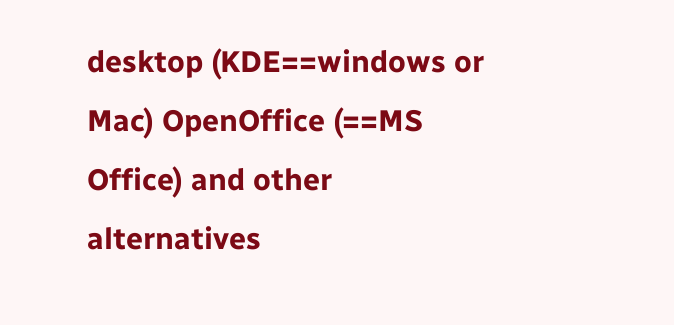desktop (KDE==windows or Mac) OpenOffice (==MS Office) and other alternatives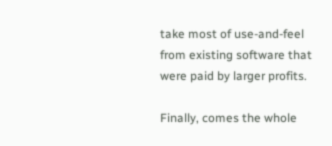take most of use-and-feel from existing software that were paid by larger profits.

Finally, comes the whole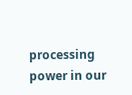processing power in our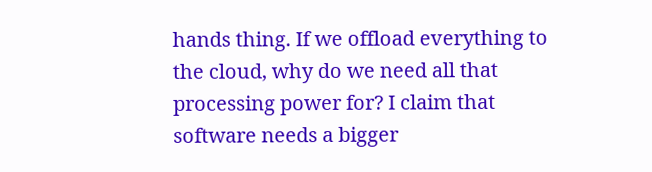hands thing. If we offload everything to the cloud, why do we need all that processing power for? I claim that software needs a bigger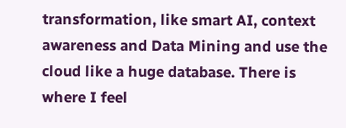transformation, like smart AI, context awareness and Data Mining and use the cloud like a huge database. There is where I feel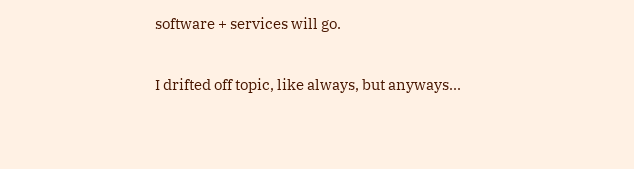software + services will go.

I drifted off topic, like always, but anyways...